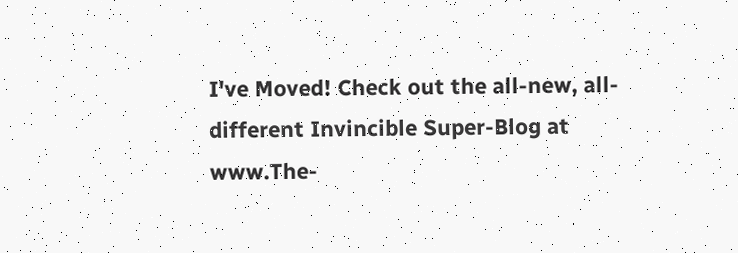I've Moved! Check out the all-new, all-different Invincible Super-Blog at www.The-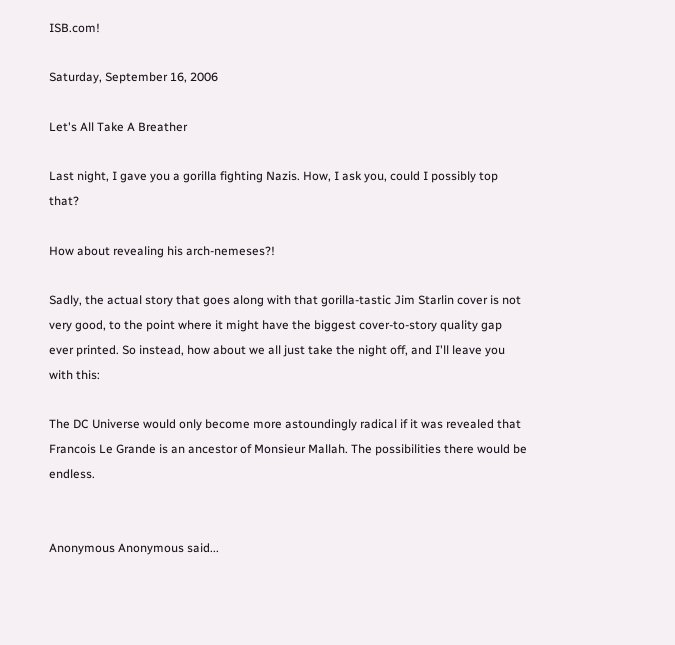ISB.com!

Saturday, September 16, 2006

Let's All Take A Breather

Last night, I gave you a gorilla fighting Nazis. How, I ask you, could I possibly top that?

How about revealing his arch-nemeses?!

Sadly, the actual story that goes along with that gorilla-tastic Jim Starlin cover is not very good, to the point where it might have the biggest cover-to-story quality gap ever printed. So instead, how about we all just take the night off, and I'll leave you with this:

The DC Universe would only become more astoundingly radical if it was revealed that Francois Le Grande is an ancestor of Monsieur Mallah. The possibilities there would be endless.


Anonymous Anonymous said...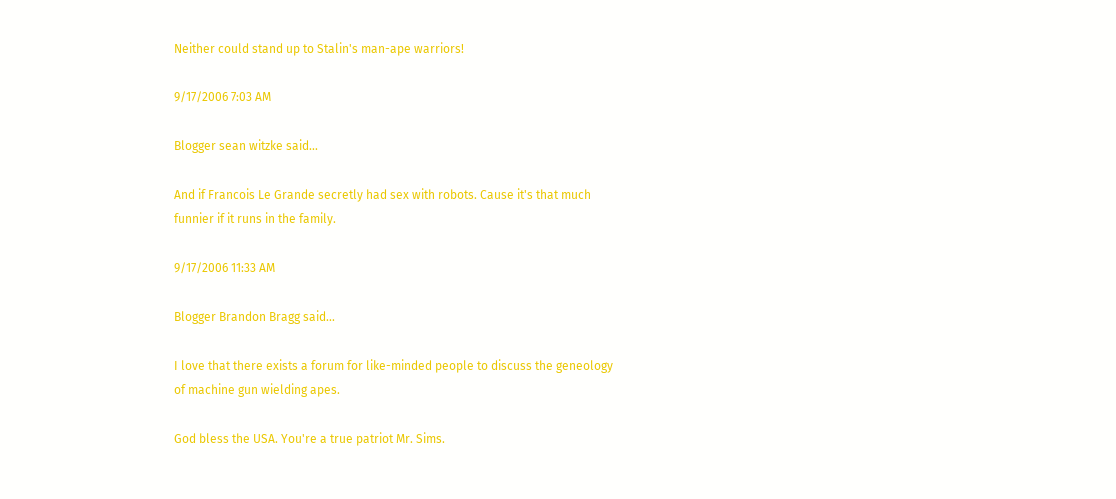Neither could stand up to Stalin's man-ape warriors!

9/17/2006 7:03 AM

Blogger sean witzke said...

And if Francois Le Grande secretly had sex with robots. Cause it's that much funnier if it runs in the family.

9/17/2006 11:33 AM

Blogger Brandon Bragg said...

I love that there exists a forum for like-minded people to discuss the geneology of machine gun wielding apes.

God bless the USA. You're a true patriot Mr. Sims.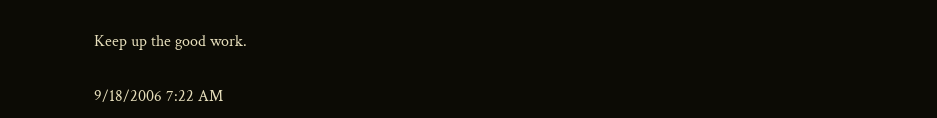Keep up the good work.

9/18/2006 7:22 AM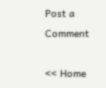Post a Comment

<< Home